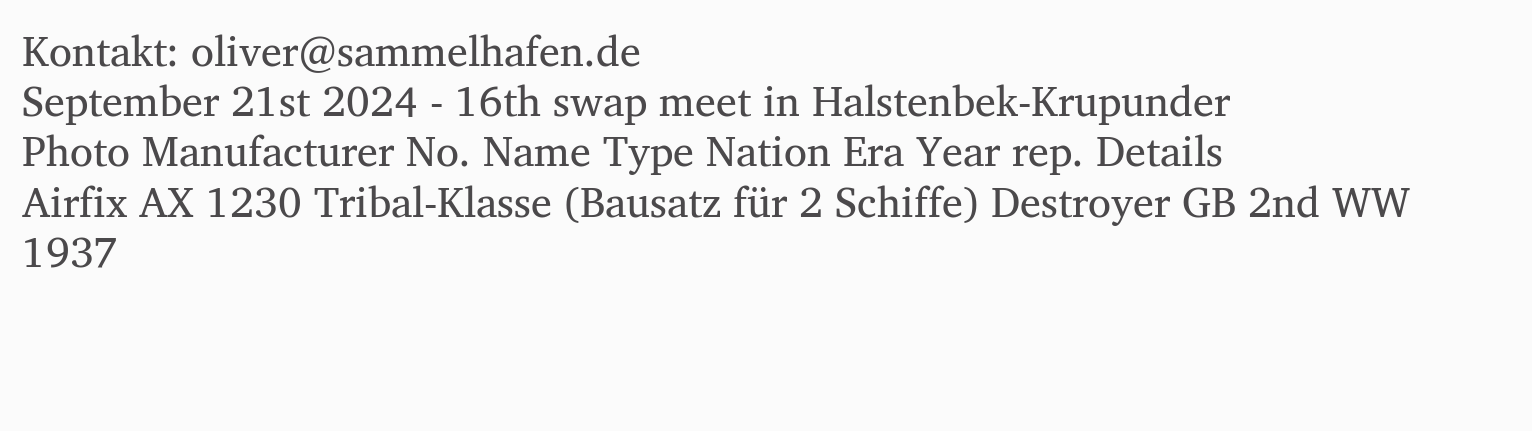Kontakt: oliver@sammelhafen.de
September 21st 2024 - 16th swap meet in Halstenbek-Krupunder
Photo Manufacturer No. Name Type Nation Era Year rep. Details
Airfix AX 1230 Tribal-Klasse (Bausatz für 2 Schiffe) Destroyer GB 2nd WW 1937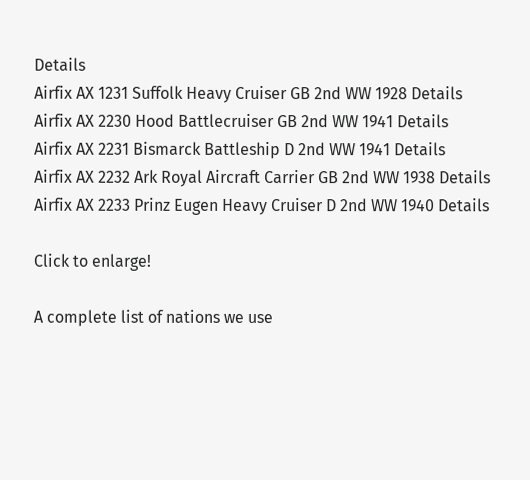Details
Airfix AX 1231 Suffolk Heavy Cruiser GB 2nd WW 1928 Details
Airfix AX 2230 Hood Battlecruiser GB 2nd WW 1941 Details
Airfix AX 2231 Bismarck Battleship D 2nd WW 1941 Details
Airfix AX 2232 Ark Royal Aircraft Carrier GB 2nd WW 1938 Details
Airfix AX 2233 Prinz Eugen Heavy Cruiser D 2nd WW 1940 Details

Click to enlarge!

A complete list of nations we use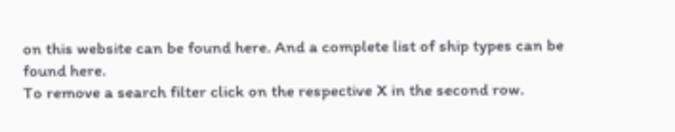on this website can be found here. And a complete list of ship types can be found here.
To remove a search filter click on the respective X in the second row.